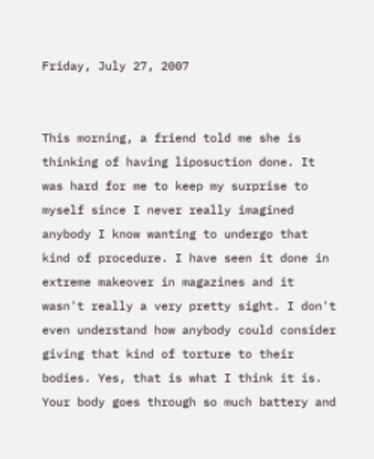Friday, July 27, 2007


This morning, a friend told me she is thinking of having liposuction done. It was hard for me to keep my surprise to myself since I never really imagined anybody I know wanting to undergo that kind of procedure. I have seen it done in extreme makeover in magazines and it wasn't really a very pretty sight. I don't even understand how anybody could consider giving that kind of torture to their bodies. Yes, that is what I think it is. Your body goes through so much battery and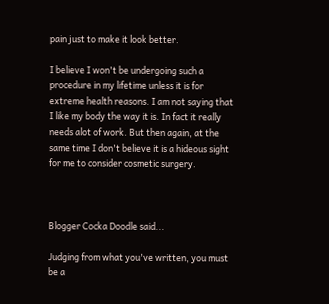pain just to make it look better.

I believe I won't be undergoing such a procedure in my lifetime unless it is for extreme health reasons. I am not saying that I like my body the way it is. In fact it really needs alot of work. But then again, at the same time I don't believe it is a hideous sight for me to consider cosmetic surgery.



Blogger Cocka Doodle said...

Judging from what you've written, you must be a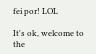fei por! LOL

It's ok, welcome to the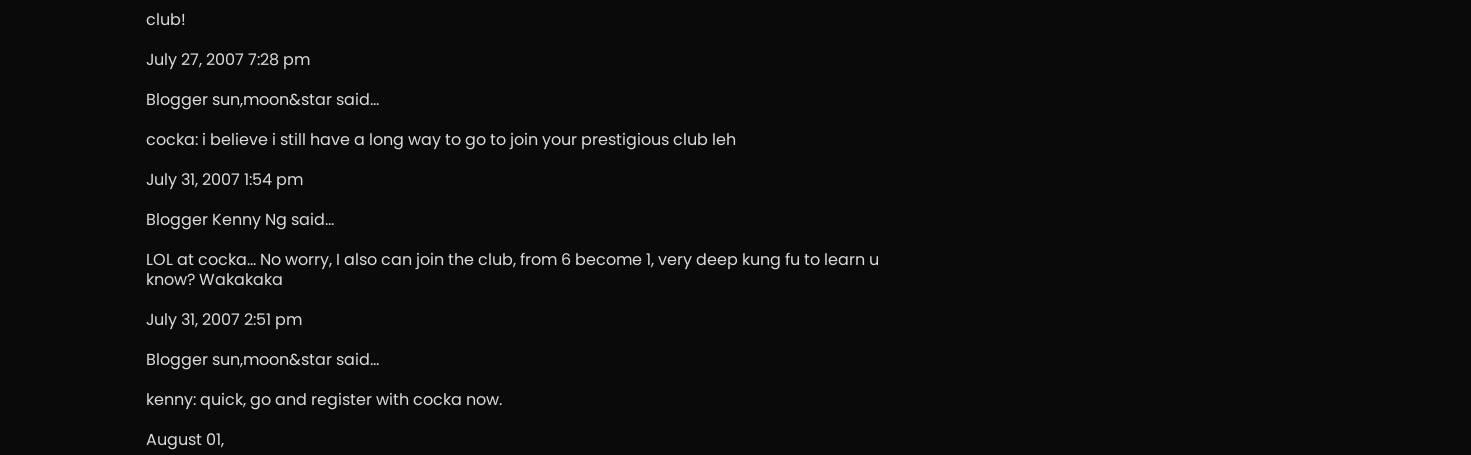club!

July 27, 2007 7:28 pm

Blogger sun,moon&star said...

cocka: i believe i still have a long way to go to join your prestigious club leh

July 31, 2007 1:54 pm

Blogger Kenny Ng said...

LOL at cocka... No worry, I also can join the club, from 6 become 1, very deep kung fu to learn u know? Wakakaka

July 31, 2007 2:51 pm

Blogger sun,moon&star said...

kenny: quick, go and register with cocka now.

August 01,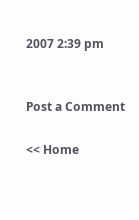2007 2:39 pm


Post a Comment

<< Home